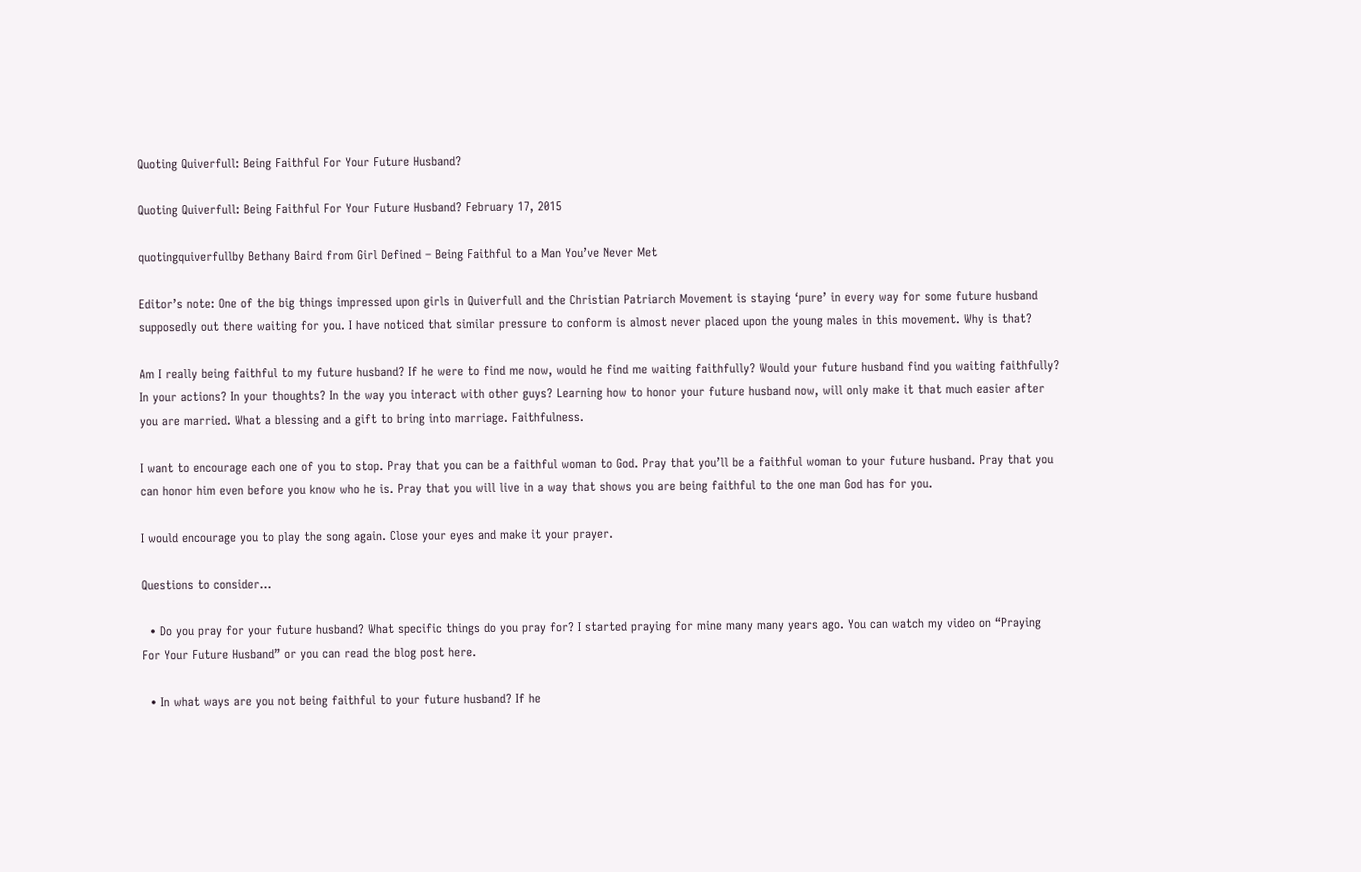Quoting Quiverfull: Being Faithful For Your Future Husband?

Quoting Quiverfull: Being Faithful For Your Future Husband? February 17, 2015

quotingquiverfullby Bethany Baird from Girl Defined – Being Faithful to a Man You’ve Never Met

Editor’s note: One of the big things impressed upon girls in Quiverfull and the Christian Patriarch Movement is staying ‘pure’ in every way for some future husband supposedly out there waiting for you. I have noticed that similar pressure to conform is almost never placed upon the young males in this movement. Why is that?

Am I really being faithful to my future husband? If he were to find me now, would he find me waiting faithfully? Would your future husband find you waiting faithfully? In your actions? In your thoughts? In the way you interact with other guys? Learning how to honor your future husband now, will only make it that much easier after you are married. What a blessing and a gift to bring into marriage. Faithfulness.

I want to encourage each one of you to stop. Pray that you can be a faithful woman to God. Pray that you’ll be a faithful woman to your future husband. Pray that you can honor him even before you know who he is. Pray that you will live in a way that shows you are being faithful to the one man God has for you.

I would encourage you to play the song again. Close your eyes and make it your prayer.

Questions to consider…

  • Do you pray for your future husband? What specific things do you pray for? I started praying for mine many many years ago. You can watch my video on “Praying For Your Future Husband” or you can read the blog post here.

  • In what ways are you not being faithful to your future husband? If he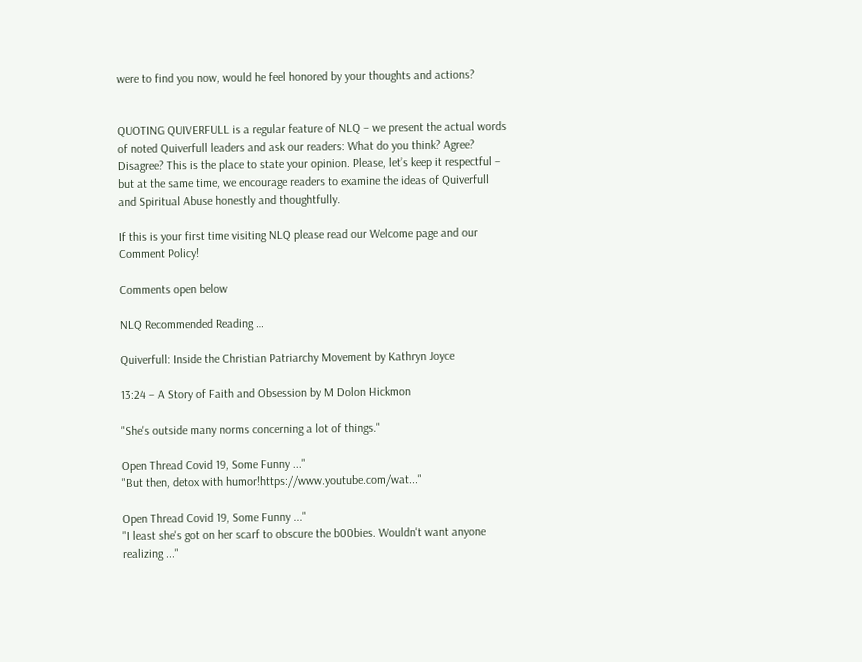were to find you now, would he feel honored by your thoughts and actions?


QUOTING QUIVERFULL is a regular feature of NLQ – we present the actual words of noted Quiverfull leaders and ask our readers: What do you think? Agree? Disagree? This is the place to state your opinion. Please, let’s keep it respectful – but at the same time, we encourage readers to examine the ideas of Quiverfull and Spiritual Abuse honestly and thoughtfully.

If this is your first time visiting NLQ please read our Welcome page and our Comment Policy!

Comments open below

NLQ Recommended Reading …

Quiverfull: Inside the Christian Patriarchy Movement by Kathryn Joyce

13:24 – A Story of Faith and Obsession by M Dolon Hickmon

"She's outside many norms concerning a lot of things."

Open Thread Covid 19, Some Funny ..."
"But then, detox with humor!https://www.youtube.com/wat..."

Open Thread Covid 19, Some Funny ..."
"I least she's got on her scarf to obscure the b00bies. Wouldn't want anyone realizing ..."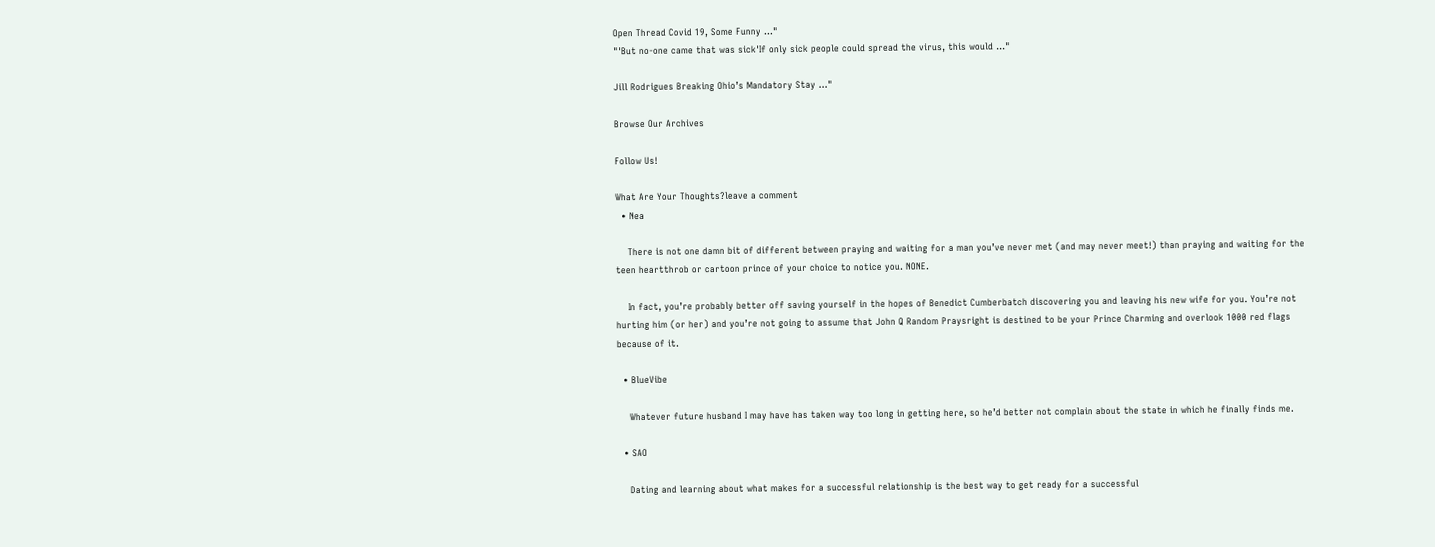Open Thread Covid 19, Some Funny ..."
"'But no-one came that was sick'If only sick people could spread the virus, this would ..."

Jill Rodrigues Breaking Ohio’s Mandatory Stay ..."

Browse Our Archives

Follow Us!

What Are Your Thoughts?leave a comment
  • Nea

    There is not one damn bit of different between praying and waiting for a man you’ve never met (and may never meet!) than praying and waiting for the teen heartthrob or cartoon prince of your choice to notice you. NONE.

    In fact, you’re probably better off saving yourself in the hopes of Benedict Cumberbatch discovering you and leaving his new wife for you. You’re not hurting him (or her) and you’re not going to assume that John Q Random Praysright is destined to be your Prince Charming and overlook 1000 red flags because of it.

  • BlueVibe

    Whatever future husband I may have has taken way too long in getting here, so he’d better not complain about the state in which he finally finds me.

  • SAO

    Dating and learning about what makes for a successful relationship is the best way to get ready for a successful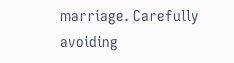marriage. Carefully avoiding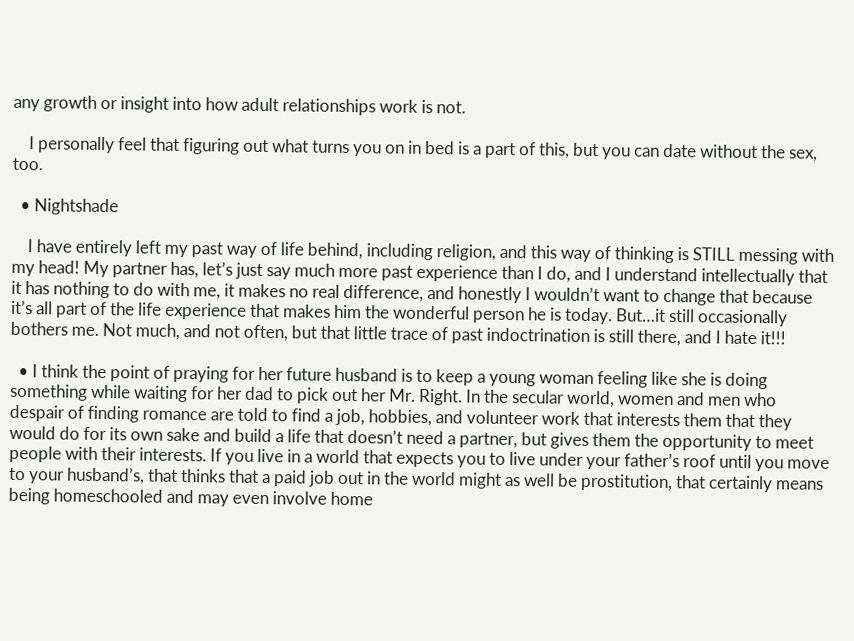any growth or insight into how adult relationships work is not.

    I personally feel that figuring out what turns you on in bed is a part of this, but you can date without the sex, too.

  • Nightshade

    I have entirely left my past way of life behind, including religion, and this way of thinking is STILL messing with my head! My partner has, let’s just say much more past experience than I do, and I understand intellectually that it has nothing to do with me, it makes no real difference, and honestly I wouldn’t want to change that because it’s all part of the life experience that makes him the wonderful person he is today. But…it still occasionally bothers me. Not much, and not often, but that little trace of past indoctrination is still there, and I hate it!!!

  • I think the point of praying for her future husband is to keep a young woman feeling like she is doing something while waiting for her dad to pick out her Mr. Right. In the secular world, women and men who despair of finding romance are told to find a job, hobbies, and volunteer work that interests them that they would do for its own sake and build a life that doesn’t need a partner, but gives them the opportunity to meet people with their interests. If you live in a world that expects you to live under your father’s roof until you move to your husband’s, that thinks that a paid job out in the world might as well be prostitution, that certainly means being homeschooled and may even involve home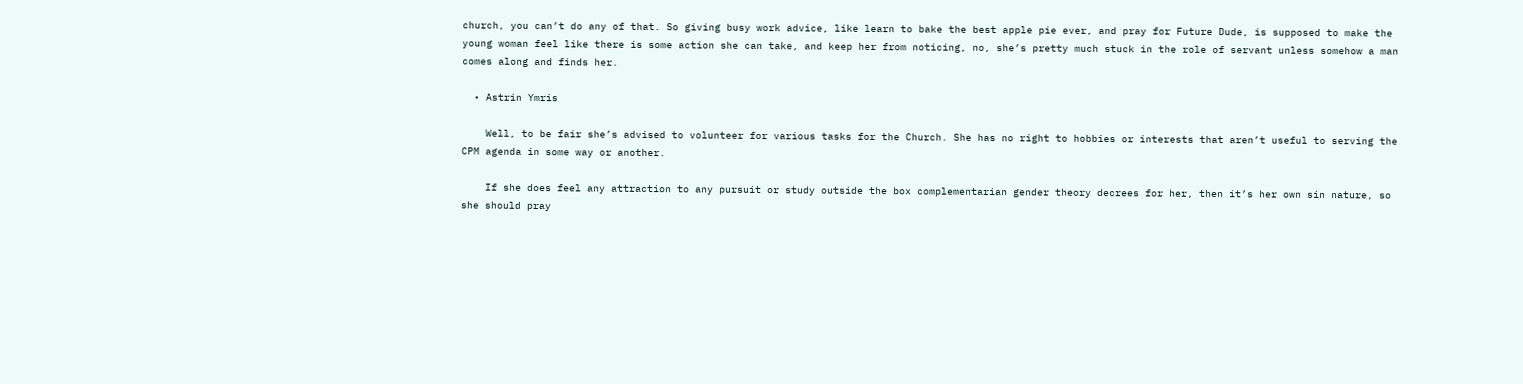church, you can’t do any of that. So giving busy work advice, like learn to bake the best apple pie ever, and pray for Future Dude, is supposed to make the young woman feel like there is some action she can take, and keep her from noticing, no, she’s pretty much stuck in the role of servant unless somehow a man comes along and finds her.

  • Astrin Ymris

    Well, to be fair she’s advised to volunteer for various tasks for the Church. She has no right to hobbies or interests that aren’t useful to serving the CPM agenda in some way or another.

    If she does feel any attraction to any pursuit or study outside the box complementarian gender theory decrees for her, then it’s her own sin nature, so she should pray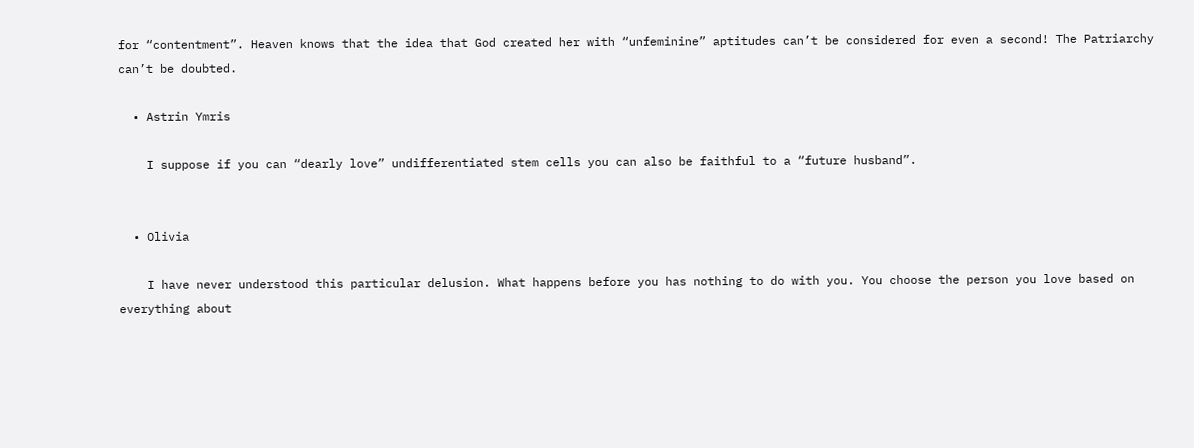for “contentment”. Heaven knows that the idea that God created her with “unfeminine” aptitudes can’t be considered for even a second! The Patriarchy can’t be doubted.

  • Astrin Ymris

    I suppose if you can “dearly love” undifferentiated stem cells you can also be faithful to a “future husband”.


  • Olivia

    I have never understood this particular delusion. What happens before you has nothing to do with you. You choose the person you love based on everything about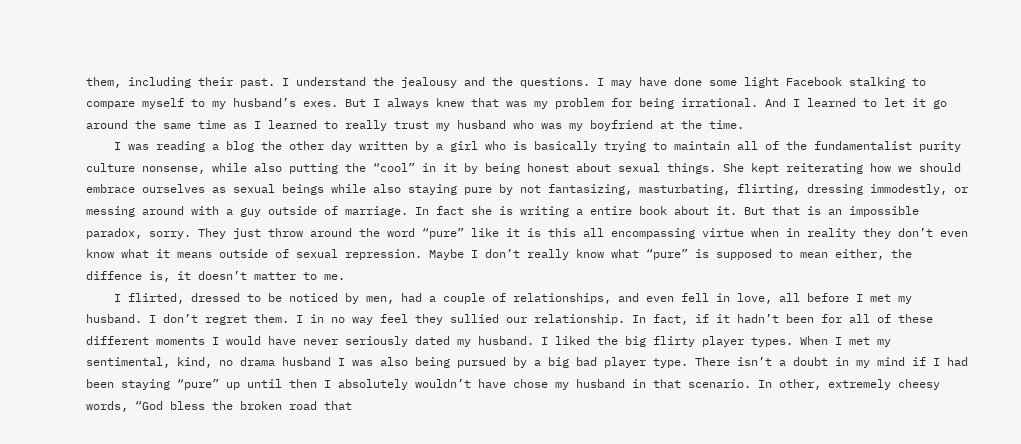them, including their past. I understand the jealousy and the questions. I may have done some light Facebook stalking to compare myself to my husband’s exes. But I always knew that was my problem for being irrational. And I learned to let it go around the same time as I learned to really trust my husband who was my boyfriend at the time.
    I was reading a blog the other day written by a girl who is basically trying to maintain all of the fundamentalist purity culture nonsense, while also putting the “cool” in it by being honest about sexual things. She kept reiterating how we should embrace ourselves as sexual beings while also staying pure by not fantasizing, masturbating, flirting, dressing immodestly, or messing around with a guy outside of marriage. In fact she is writing a entire book about it. But that is an impossible paradox, sorry. They just throw around the word “pure” like it is this all encompassing virtue when in reality they don’t even know what it means outside of sexual repression. Maybe I don’t really know what “pure” is supposed to mean either, the diffence is, it doesn’t matter to me.
    I flirted, dressed to be noticed by men, had a couple of relationships, and even fell in love, all before I met my husband. I don’t regret them. I in no way feel they sullied our relationship. In fact, if it hadn’t been for all of these different moments I would have never seriously dated my husband. I liked the big flirty player types. When I met my sentimental, kind, no drama husband I was also being pursued by a big bad player type. There isn’t a doubt in my mind if I had been staying “pure” up until then I absolutely wouldn’t have chose my husband in that scenario. In other, extremely cheesy words, “God bless the broken road that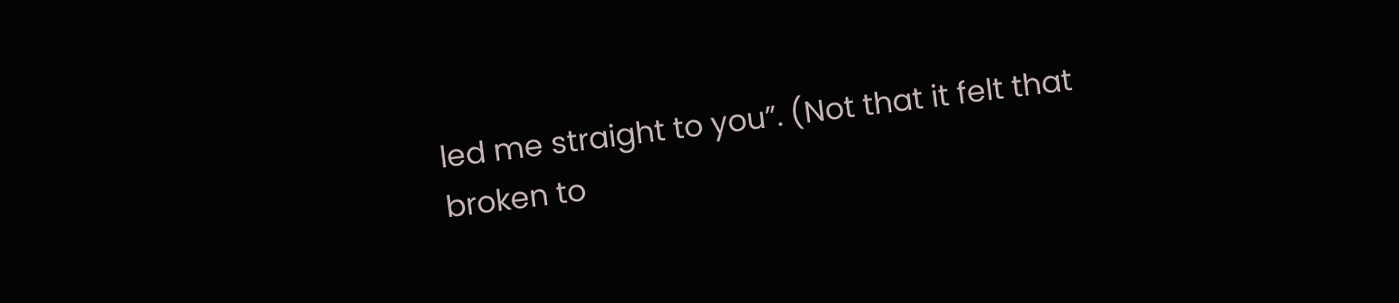led me straight to you”. (Not that it felt that broken to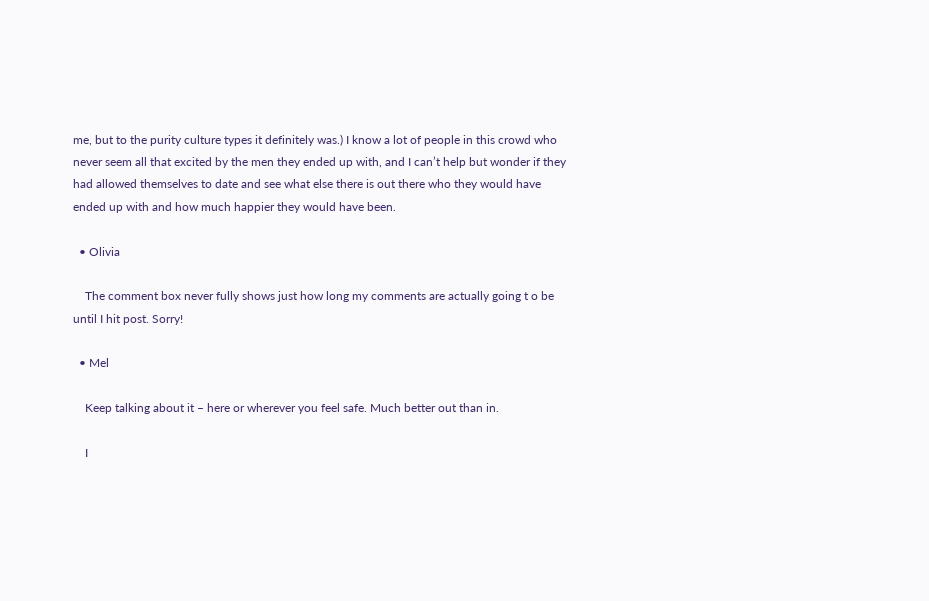me, but to the purity culture types it definitely was.) I know a lot of people in this crowd who never seem all that excited by the men they ended up with, and I can’t help but wonder if they had allowed themselves to date and see what else there is out there who they would have ended up with and how much happier they would have been.

  • Olivia

    The comment box never fully shows just how long my comments are actually going t o be until I hit post. Sorry!

  • Mel

    Keep talking about it – here or wherever you feel safe. Much better out than in.

    I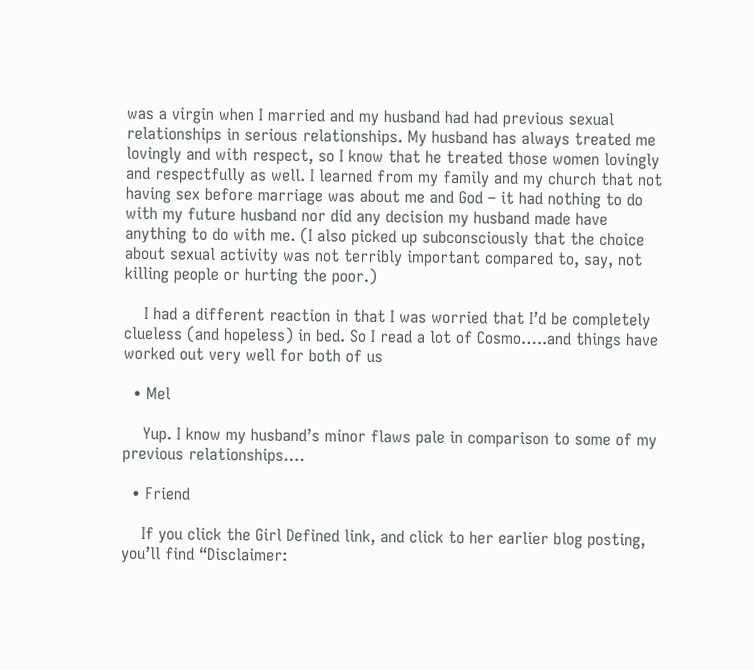was a virgin when I married and my husband had had previous sexual relationships in serious relationships. My husband has always treated me lovingly and with respect, so I know that he treated those women lovingly and respectfully as well. I learned from my family and my church that not having sex before marriage was about me and God – it had nothing to do with my future husband nor did any decision my husband made have anything to do with me. (I also picked up subconsciously that the choice about sexual activity was not terribly important compared to, say, not killing people or hurting the poor.)

    I had a different reaction in that I was worried that I’d be completely clueless (and hopeless) in bed. So I read a lot of Cosmo…..and things have worked out very well for both of us

  • Mel

    Yup. I know my husband’s minor flaws pale in comparison to some of my previous relationships….

  • Friend

    If you click the Girl Defined link, and click to her earlier blog posting, you’ll find “Disclaimer: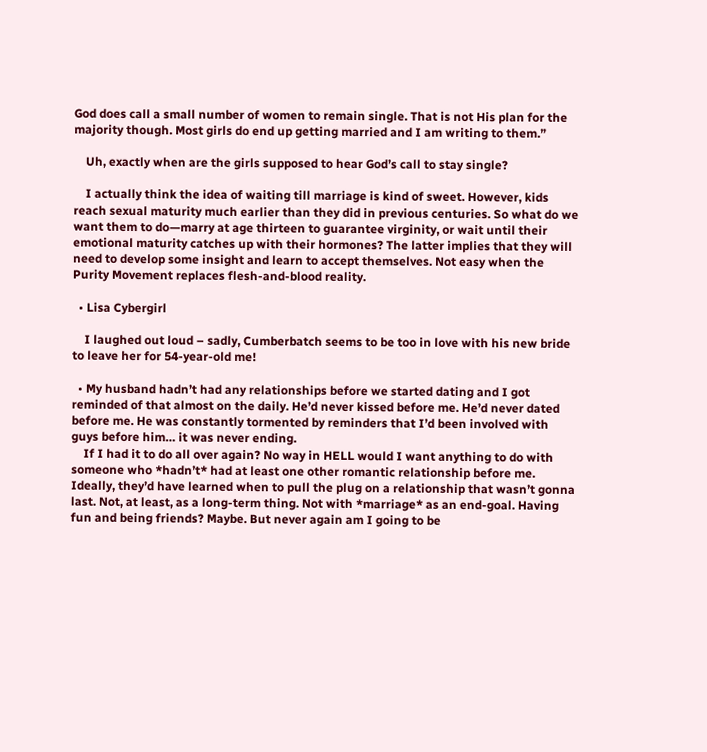God does call a small number of women to remain single. That is not His plan for the majority though. Most girls do end up getting married and I am writing to them.”

    Uh, exactly when are the girls supposed to hear God’s call to stay single?

    I actually think the idea of waiting till marriage is kind of sweet. However, kids reach sexual maturity much earlier than they did in previous centuries. So what do we want them to do—marry at age thirteen to guarantee virginity, or wait until their emotional maturity catches up with their hormones? The latter implies that they will need to develop some insight and learn to accept themselves. Not easy when the Purity Movement replaces flesh-and-blood reality.

  • Lisa Cybergirl

    I laughed out loud – sadly, Cumberbatch seems to be too in love with his new bride to leave her for 54-year-old me!

  • My husband hadn’t had any relationships before we started dating and I got reminded of that almost on the daily. He’d never kissed before me. He’d never dated before me. He was constantly tormented by reminders that I’d been involved with guys before him… it was never ending.
    If I had it to do all over again? No way in HELL would I want anything to do with someone who *hadn’t* had at least one other romantic relationship before me. Ideally, they’d have learned when to pull the plug on a relationship that wasn’t gonna last. Not, at least, as a long-term thing. Not with *marriage* as an end-goal. Having fun and being friends? Maybe. But never again am I going to be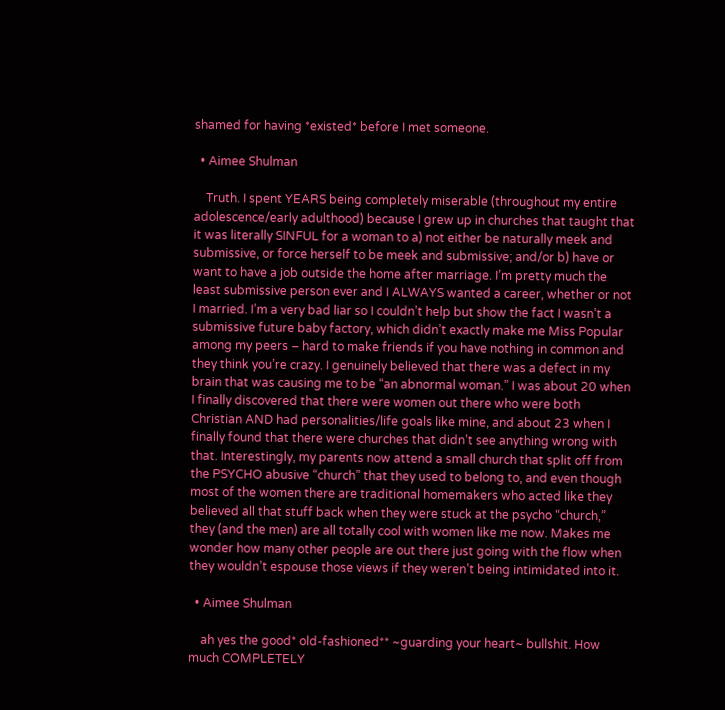shamed for having *existed* before I met someone.

  • Aimee Shulman

    Truth. I spent YEARS being completely miserable (throughout my entire adolescence/early adulthood) because I grew up in churches that taught that it was literally SINFUL for a woman to a) not either be naturally meek and submissive, or force herself to be meek and submissive; and/or b) have or want to have a job outside the home after marriage. I’m pretty much the least submissive person ever and I ALWAYS wanted a career, whether or not I married. I’m a very bad liar so I couldn’t help but show the fact I wasn’t a submissive future baby factory, which didn’t exactly make me Miss Popular among my peers – hard to make friends if you have nothing in common and they think you’re crazy. I genuinely believed that there was a defect in my brain that was causing me to be “an abnormal woman.” I was about 20 when I finally discovered that there were women out there who were both Christian AND had personalities/life goals like mine, and about 23 when I finally found that there were churches that didn’t see anything wrong with that. Interestingly, my parents now attend a small church that split off from the PSYCHO abusive “church” that they used to belong to, and even though most of the women there are traditional homemakers who acted like they believed all that stuff back when they were stuck at the psycho “church,” they (and the men) are all totally cool with women like me now. Makes me wonder how many other people are out there just going with the flow when they wouldn’t espouse those views if they weren’t being intimidated into it.

  • Aimee Shulman

    ah yes the good* old-fashioned** ~guarding your heart~ bullshit. How much COMPLETELY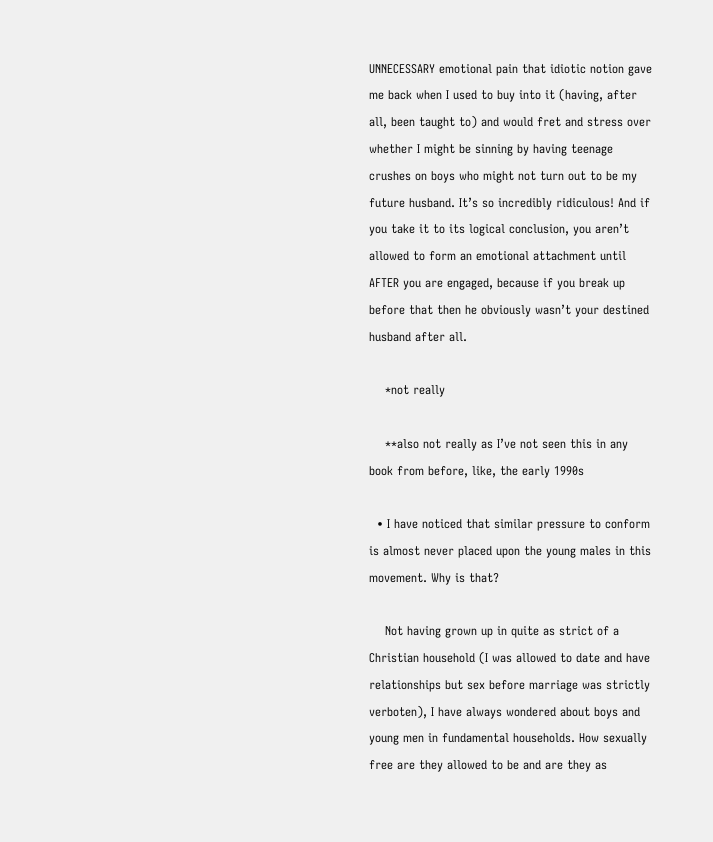UNNECESSARY emotional pain that idiotic notion gave me back when I used to buy into it (having, after all, been taught to) and would fret and stress over whether I might be sinning by having teenage crushes on boys who might not turn out to be my future husband. It’s so incredibly ridiculous! And if you take it to its logical conclusion, you aren’t allowed to form an emotional attachment until AFTER you are engaged, because if you break up before that then he obviously wasn’t your destined husband after all.

    *not really

    **also not really as I’ve not seen this in any book from before, like, the early 1990s

  • I have noticed that similar pressure to conform is almost never placed upon the young males in this movement. Why is that?

    Not having grown up in quite as strict of a Christian household (I was allowed to date and have relationships but sex before marriage was strictly verboten), I have always wondered about boys and young men in fundamental households. How sexually free are they allowed to be and are they as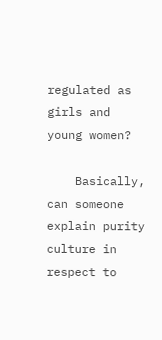regulated as girls and young women?

    Basically, can someone explain purity culture in respect to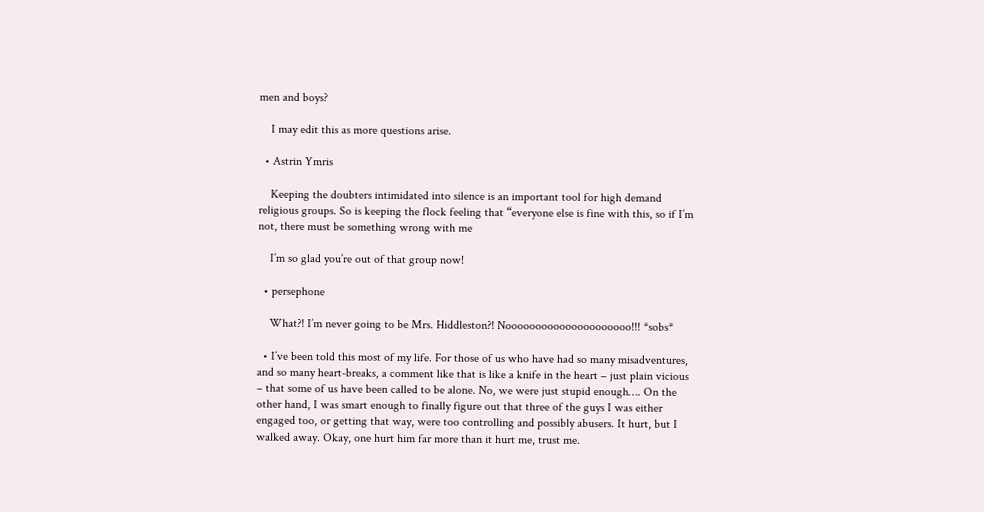men and boys?

    I may edit this as more questions arise.

  • Astrin Ymris

    Keeping the doubters intimidated into silence is an important tool for high demand religious groups. So is keeping the flock feeling that “everyone else is fine with this, so if I’m not, there must be something wrong with me

    I’m so glad you’re out of that group now!

  • persephone

    What?! I’m never going to be Mrs. Hiddleston?! Nooooooooooooooooooooo!!! *sobs*

  • I’ve been told this most of my life. For those of us who have had so many misadventures, and so many heart-breaks, a comment like that is like a knife in the heart – just plain vicious – that some of us have been called to be alone. No, we were just stupid enough…. On the other hand, I was smart enough to finally figure out that three of the guys I was either engaged too, or getting that way, were too controlling and possibly abusers. It hurt, but I walked away. Okay, one hurt him far more than it hurt me, trust me.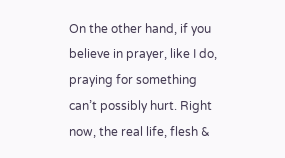On the other hand, if you believe in prayer, like I do, praying for something can’t possibly hurt. Right now, the real life, flesh &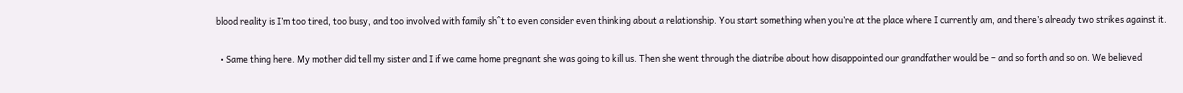blood reality is I’m too tired, too busy, and too involved with family sh^t to even consider even thinking about a relationship. You start something when you’re at the place where I currently am, and there’s already two strikes against it.

  • Same thing here. My mother did tell my sister and I if we came home pregnant she was going to kill us. Then she went through the diatribe about how disappointed our grandfather would be – and so forth and so on. We believed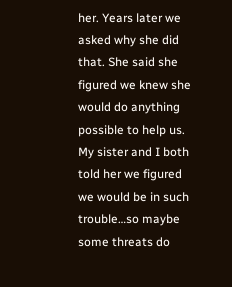her. Years later we asked why she did that. She said she figured we knew she would do anything possible to help us. My sister and I both told her we figured we would be in such trouble…so maybe some threats do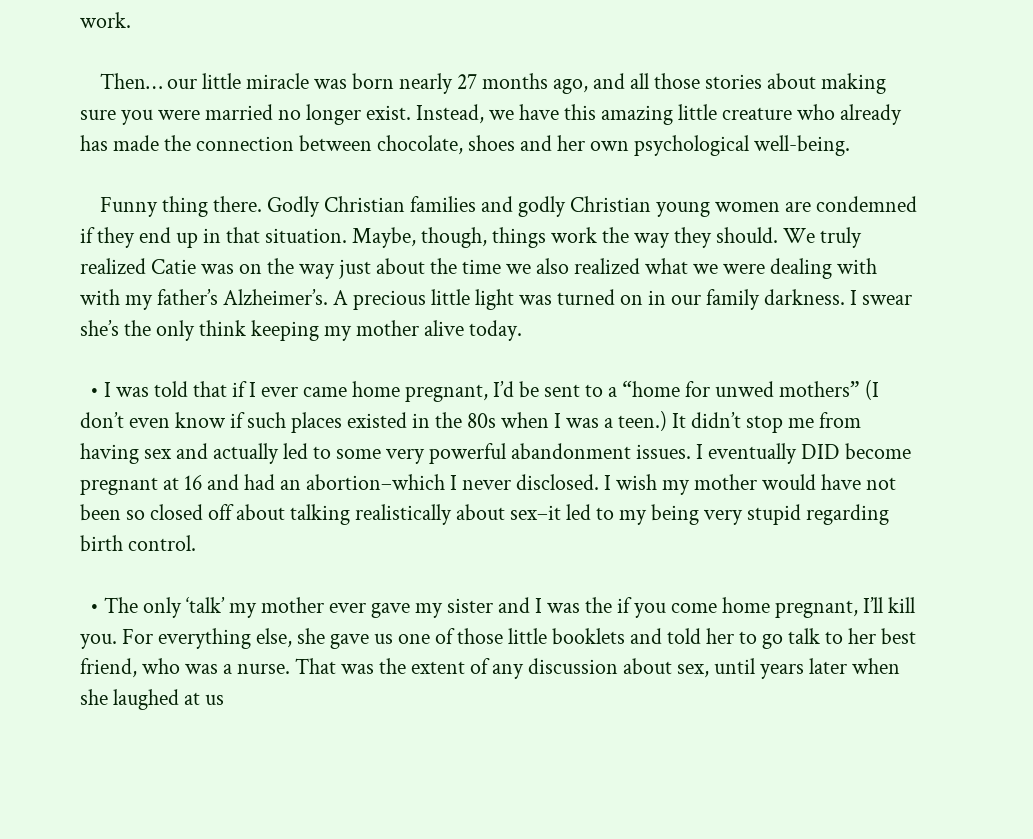work.

    Then… our little miracle was born nearly 27 months ago, and all those stories about making sure you were married no longer exist. Instead, we have this amazing little creature who already has made the connection between chocolate, shoes and her own psychological well-being.

    Funny thing there. Godly Christian families and godly Christian young women are condemned if they end up in that situation. Maybe, though, things work the way they should. We truly realized Catie was on the way just about the time we also realized what we were dealing with with my father’s Alzheimer’s. A precious little light was turned on in our family darkness. I swear she’s the only think keeping my mother alive today.

  • I was told that if I ever came home pregnant, I’d be sent to a “home for unwed mothers” (I don’t even know if such places existed in the 80s when I was a teen.) It didn’t stop me from having sex and actually led to some very powerful abandonment issues. I eventually DID become pregnant at 16 and had an abortion–which I never disclosed. I wish my mother would have not been so closed off about talking realistically about sex–it led to my being very stupid regarding birth control.

  • The only ‘talk’ my mother ever gave my sister and I was the if you come home pregnant, I’ll kill you. For everything else, she gave us one of those little booklets and told her to go talk to her best friend, who was a nurse. That was the extent of any discussion about sex, until years later when she laughed at us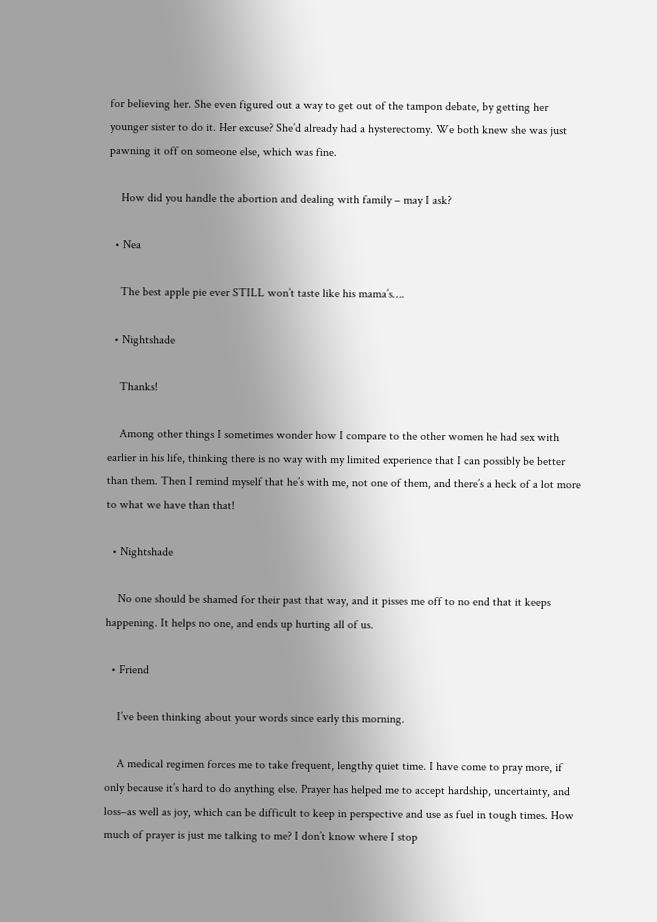for believing her. She even figured out a way to get out of the tampon debate, by getting her younger sister to do it. Her excuse? She’d already had a hysterectomy. We both knew she was just pawning it off on someone else, which was fine.

    How did you handle the abortion and dealing with family – may I ask?

  • Nea

    The best apple pie ever STILL won’t taste like his mama’s….

  • Nightshade

    Thanks!

    Among other things I sometimes wonder how I compare to the other women he had sex with earlier in his life, thinking there is no way with my limited experience that I can possibly be better than them. Then I remind myself that he’s with me, not one of them, and there’s a heck of a lot more to what we have than that!

  • Nightshade

    No one should be shamed for their past that way, and it pisses me off to no end that it keeps happening. It helps no one, and ends up hurting all of us.

  • Friend

    I’ve been thinking about your words since early this morning.

    A medical regimen forces me to take frequent, lengthy quiet time. I have come to pray more, if only because it’s hard to do anything else. Prayer has helped me to accept hardship, uncertainty, and loss–as well as joy, which can be difficult to keep in perspective and use as fuel in tough times. How much of prayer is just me talking to me? I don’t know where I stop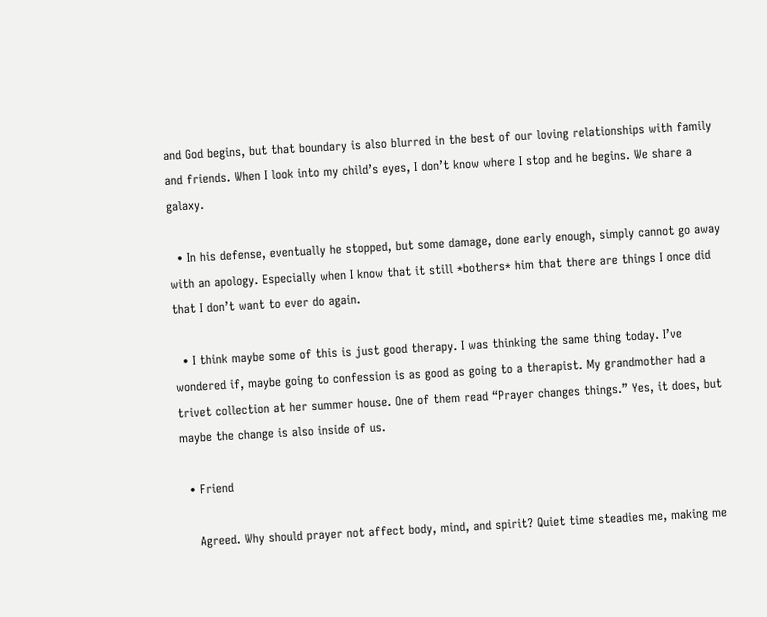and God begins, but that boundary is also blurred in the best of our loving relationships with family and friends. When I look into my child’s eyes, I don’t know where I stop and he begins. We share a galaxy.

  • In his defense, eventually he stopped, but some damage, done early enough, simply cannot go away with an apology. Especially when I know that it still *bothers* him that there are things I once did that I don’t want to ever do again.

  • I think maybe some of this is just good therapy. I was thinking the same thing today. I’ve wondered if, maybe going to confession is as good as going to a therapist. My grandmother had a trivet collection at her summer house. One of them read “Prayer changes things.” Yes, it does, but maybe the change is also inside of us.

  • Friend

    Agreed. Why should prayer not affect body, mind, and spirit? Quiet time steadies me, making me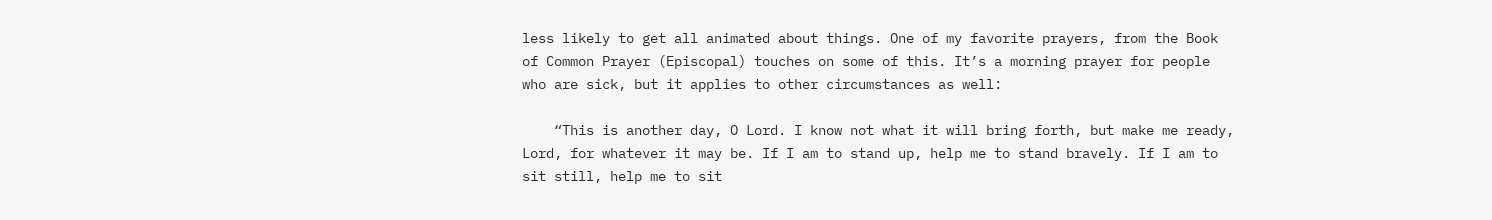less likely to get all animated about things. One of my favorite prayers, from the Book of Common Prayer (Episcopal) touches on some of this. It’s a morning prayer for people who are sick, but it applies to other circumstances as well:

    “This is another day, O Lord. I know not what it will bring forth, but make me ready, Lord, for whatever it may be. If I am to stand up, help me to stand bravely. If I am to sit still, help me to sit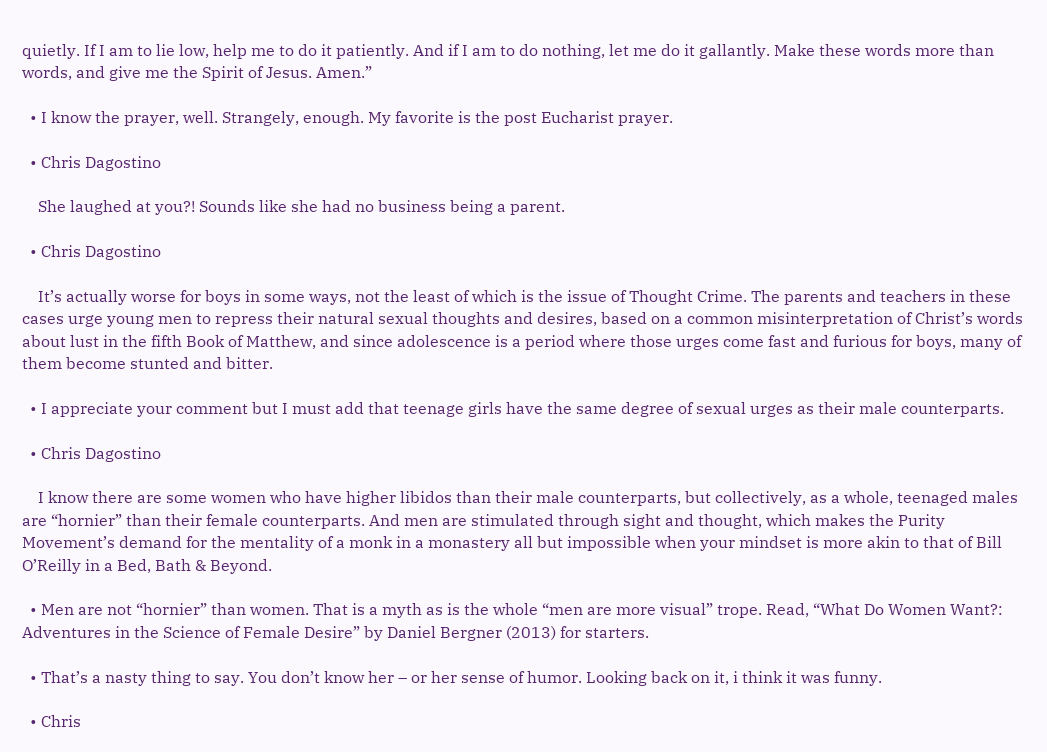quietly. If I am to lie low, help me to do it patiently. And if I am to do nothing, let me do it gallantly. Make these words more than words, and give me the Spirit of Jesus. Amen.”

  • I know the prayer, well. Strangely, enough. My favorite is the post Eucharist prayer.

  • Chris Dagostino

    She laughed at you?! Sounds like she had no business being a parent.

  • Chris Dagostino

    It’s actually worse for boys in some ways, not the least of which is the issue of Thought Crime. The parents and teachers in these cases urge young men to repress their natural sexual thoughts and desires, based on a common misinterpretation of Christ’s words about lust in the fifth Book of Matthew, and since adolescence is a period where those urges come fast and furious for boys, many of them become stunted and bitter.

  • I appreciate your comment but I must add that teenage girls have the same degree of sexual urges as their male counterparts.

  • Chris Dagostino

    I know there are some women who have higher libidos than their male counterparts, but collectively, as a whole, teenaged males are “hornier” than their female counterparts. And men are stimulated through sight and thought, which makes the Purity Movement’s demand for the mentality of a monk in a monastery all but impossible when your mindset is more akin to that of Bill O’Reilly in a Bed, Bath & Beyond.

  • Men are not “hornier” than women. That is a myth as is the whole “men are more visual” trope. Read, “What Do Women Want?: Adventures in the Science of Female Desire” by Daniel Bergner (2013) for starters.

  • That’s a nasty thing to say. You don’t know her – or her sense of humor. Looking back on it, i think it was funny.

  • Chris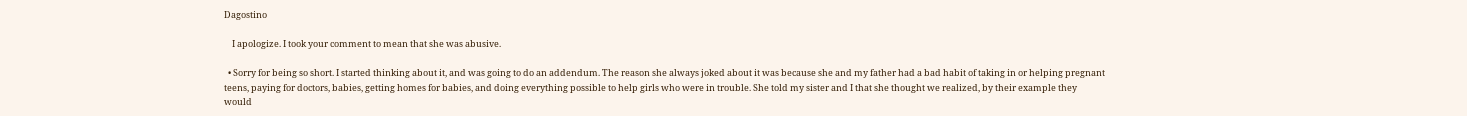Dagostino

    I apologize. I took your comment to mean that she was abusive.

  • Sorry for being so short. I started thinking about it, and was going to do an addendum. The reason she always joked about it was because she and my father had a bad habit of taking in or helping pregnant teens, paying for doctors, babies, getting homes for babies, and doing everything possible to help girls who were in trouble. She told my sister and I that she thought we realized, by their example they would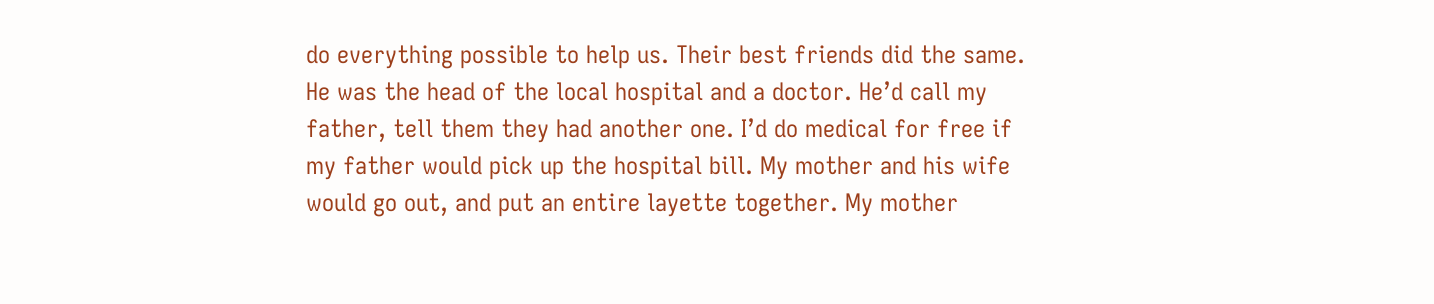do everything possible to help us. Their best friends did the same. He was the head of the local hospital and a doctor. He’d call my father, tell them they had another one. I’d do medical for free if my father would pick up the hospital bill. My mother and his wife would go out, and put an entire layette together. My mother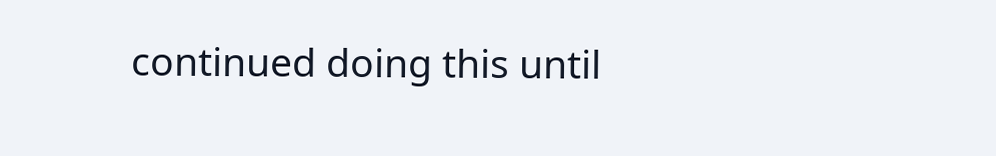continued doing this until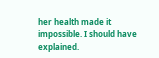her health made it impossible. I should have explained.